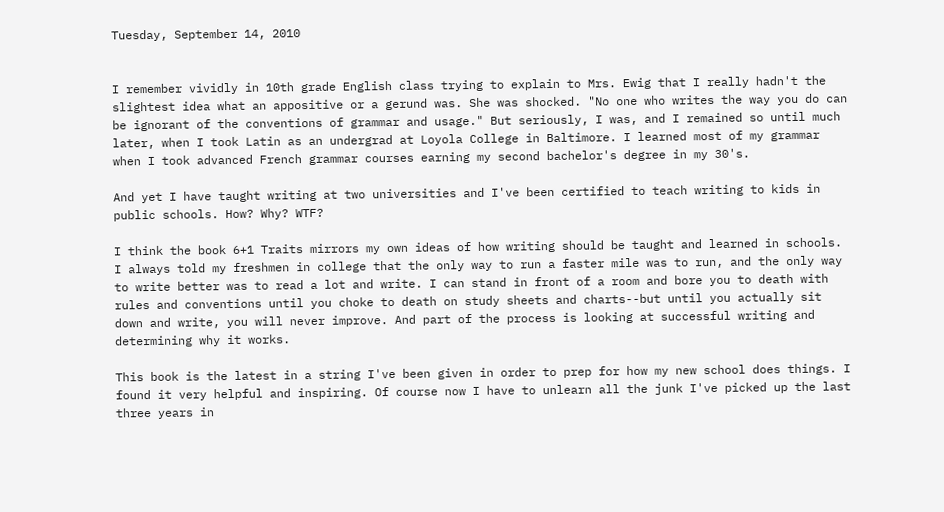Tuesday, September 14, 2010


I remember vividly in 10th grade English class trying to explain to Mrs. Ewig that I really hadn't the slightest idea what an appositive or a gerund was. She was shocked. "No one who writes the way you do can be ignorant of the conventions of grammar and usage." But seriously, I was, and I remained so until much later, when I took Latin as an undergrad at Loyola College in Baltimore. I learned most of my grammar when I took advanced French grammar courses earning my second bachelor's degree in my 30's.

And yet I have taught writing at two universities and I've been certified to teach writing to kids in public schools. How? Why? WTF?

I think the book 6+1 Traits mirrors my own ideas of how writing should be taught and learned in schools. I always told my freshmen in college that the only way to run a faster mile was to run, and the only way to write better was to read a lot and write. I can stand in front of a room and bore you to death with rules and conventions until you choke to death on study sheets and charts--but until you actually sit down and write, you will never improve. And part of the process is looking at successful writing and determining why it works.

This book is the latest in a string I've been given in order to prep for how my new school does things. I found it very helpful and inspiring. Of course now I have to unlearn all the junk I've picked up the last three years in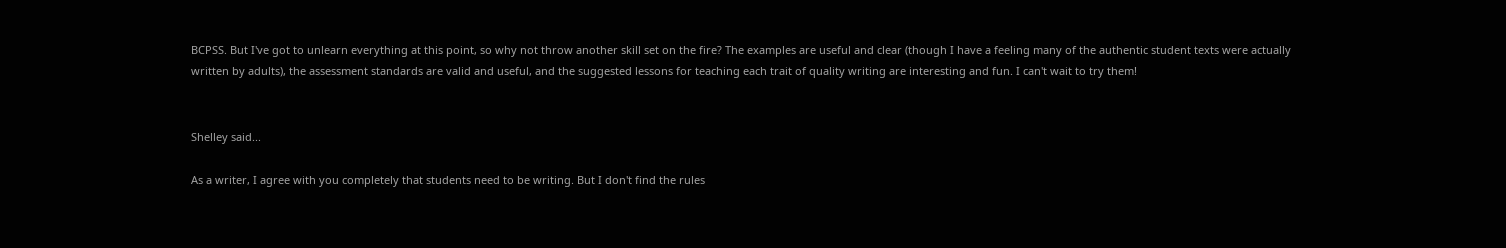BCPSS. But I've got to unlearn everything at this point, so why not throw another skill set on the fire? The examples are useful and clear (though I have a feeling many of the authentic student texts were actually written by adults), the assessment standards are valid and useful, and the suggested lessons for teaching each trait of quality writing are interesting and fun. I can't wait to try them!


Shelley said...

As a writer, I agree with you completely that students need to be writing. But I don't find the rules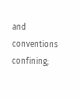and conventions confining;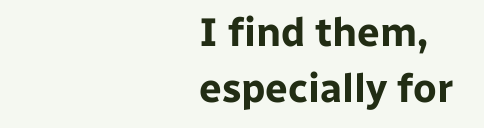I find them, especially for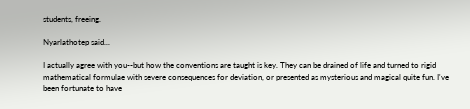students, freeing.

Nyarlathotep said...

I actually agree with you--but how the conventions are taught is key. They can be drained of life and turned to rigid mathematical formulae with severe consequences for deviation, or presented as mysterious and magical quite fun. I've been fortunate to have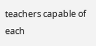teachers capable of each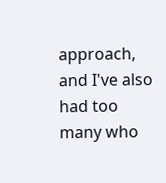approach, and I've also had too many who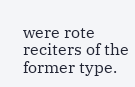were rote reciters of the former type.